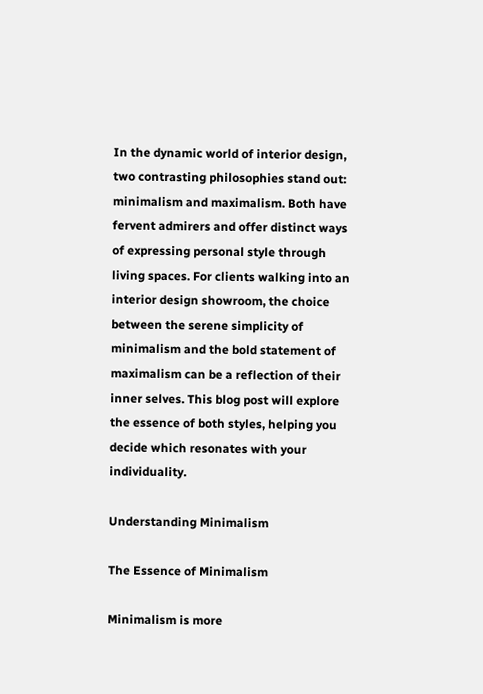In the dynamic world of interior design, two contrasting philosophies stand out: minimalism and maximalism. Both have fervent admirers and offer distinct ways of expressing personal style through living spaces. For clients walking into an interior design showroom, the choice between the serene simplicity of minimalism and the bold statement of maximalism can be a reflection of their inner selves. This blog post will explore the essence of both styles, helping you decide which resonates with your individuality.

Understanding Minimalism

The Essence of Minimalism

Minimalism is more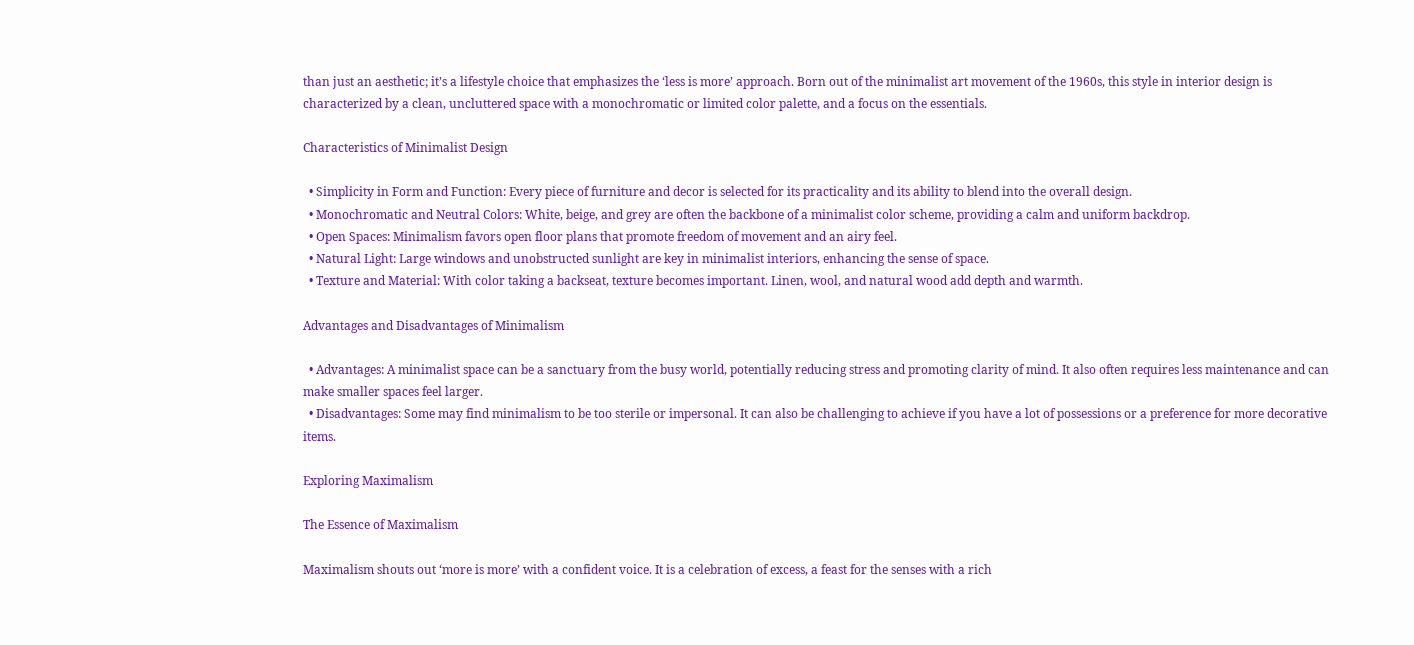than just an aesthetic; it’s a lifestyle choice that emphasizes the ‘less is more’ approach. Born out of the minimalist art movement of the 1960s, this style in interior design is characterized by a clean, uncluttered space with a monochromatic or limited color palette, and a focus on the essentials.

Characteristics of Minimalist Design

  • Simplicity in Form and Function: Every piece of furniture and decor is selected for its practicality and its ability to blend into the overall design.
  • Monochromatic and Neutral Colors: White, beige, and grey are often the backbone of a minimalist color scheme, providing a calm and uniform backdrop.
  • Open Spaces: Minimalism favors open floor plans that promote freedom of movement and an airy feel.
  • Natural Light: Large windows and unobstructed sunlight are key in minimalist interiors, enhancing the sense of space.
  • Texture and Material: With color taking a backseat, texture becomes important. Linen, wool, and natural wood add depth and warmth.

Advantages and Disadvantages of Minimalism

  • Advantages: A minimalist space can be a sanctuary from the busy world, potentially reducing stress and promoting clarity of mind. It also often requires less maintenance and can make smaller spaces feel larger.
  • Disadvantages: Some may find minimalism to be too sterile or impersonal. It can also be challenging to achieve if you have a lot of possessions or a preference for more decorative items.

Exploring Maximalism

The Essence of Maximalism

Maximalism shouts out ‘more is more’ with a confident voice. It is a celebration of excess, a feast for the senses with a rich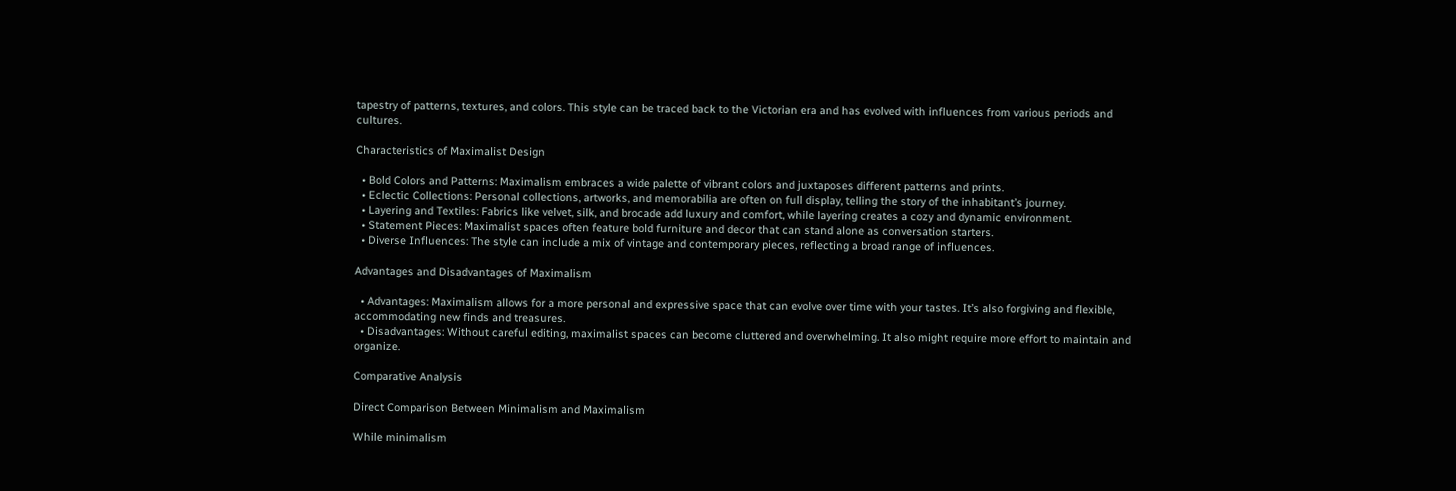tapestry of patterns, textures, and colors. This style can be traced back to the Victorian era and has evolved with influences from various periods and cultures.

Characteristics of Maximalist Design

  • Bold Colors and Patterns: Maximalism embraces a wide palette of vibrant colors and juxtaposes different patterns and prints.
  • Eclectic Collections: Personal collections, artworks, and memorabilia are often on full display, telling the story of the inhabitant’s journey.
  • Layering and Textiles: Fabrics like velvet, silk, and brocade add luxury and comfort, while layering creates a cozy and dynamic environment.
  • Statement Pieces: Maximalist spaces often feature bold furniture and decor that can stand alone as conversation starters.
  • Diverse Influences: The style can include a mix of vintage and contemporary pieces, reflecting a broad range of influences.

Advantages and Disadvantages of Maximalism

  • Advantages: Maximalism allows for a more personal and expressive space that can evolve over time with your tastes. It’s also forgiving and flexible, accommodating new finds and treasures.
  • Disadvantages: Without careful editing, maximalist spaces can become cluttered and overwhelming. It also might require more effort to maintain and organize.

Comparative Analysis

Direct Comparison Between Minimalism and Maximalism

While minimalism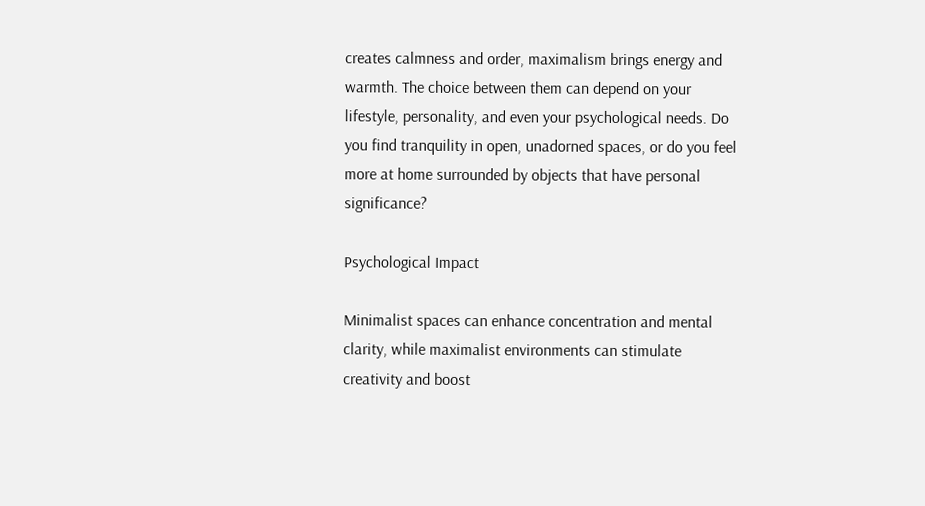creates calmness and order, maximalism brings energy and warmth. The choice between them can depend on your lifestyle, personality, and even your psychological needs. Do you find tranquility in open, unadorned spaces, or do you feel more at home surrounded by objects that have personal significance?

Psychological Impact

Minimalist spaces can enhance concentration and mental clarity, while maximalist environments can stimulate creativity and boost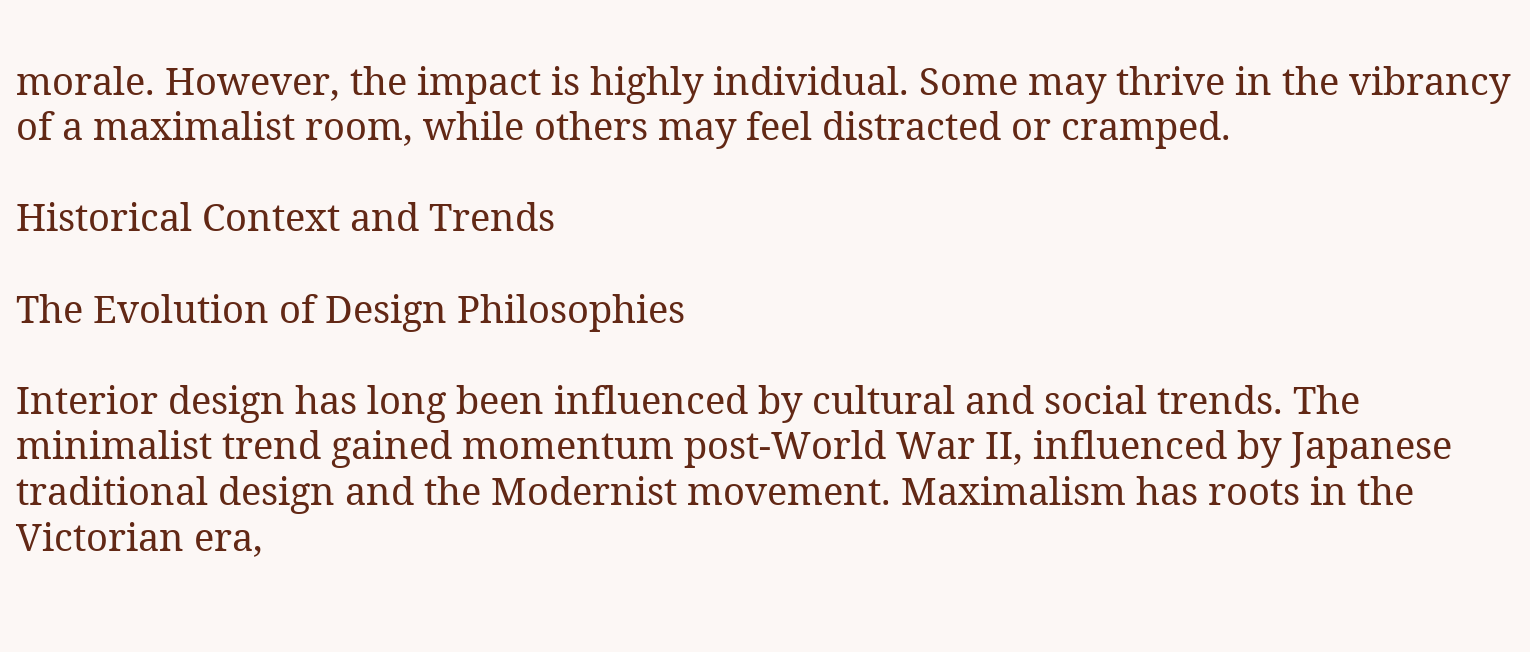morale. However, the impact is highly individual. Some may thrive in the vibrancy of a maximalist room, while others may feel distracted or cramped.

Historical Context and Trends

The Evolution of Design Philosophies

Interior design has long been influenced by cultural and social trends. The minimalist trend gained momentum post-World War II, influenced by Japanese traditional design and the Modernist movement. Maximalism has roots in the Victorian era,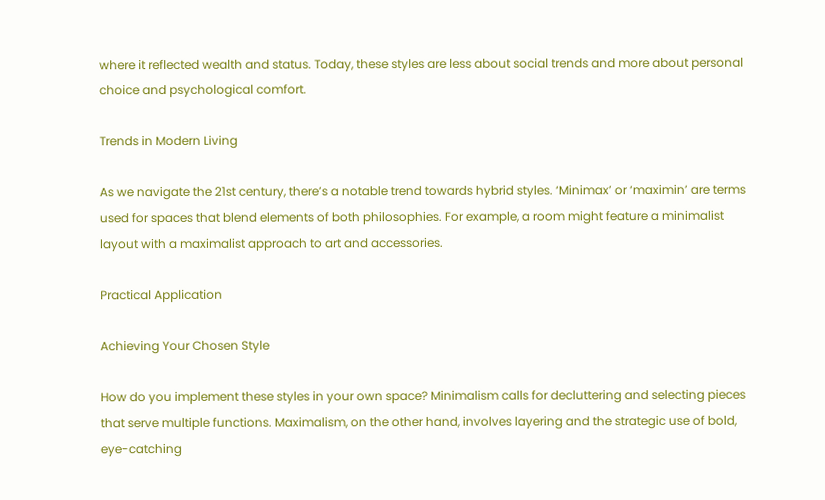where it reflected wealth and status. Today, these styles are less about social trends and more about personal choice and psychological comfort.

Trends in Modern Living

As we navigate the 21st century, there’s a notable trend towards hybrid styles. ‘Minimax’ or ‘maximin’ are terms used for spaces that blend elements of both philosophies. For example, a room might feature a minimalist layout with a maximalist approach to art and accessories.

Practical Application

Achieving Your Chosen Style

How do you implement these styles in your own space? Minimalism calls for decluttering and selecting pieces that serve multiple functions. Maximalism, on the other hand, involves layering and the strategic use of bold, eye-catching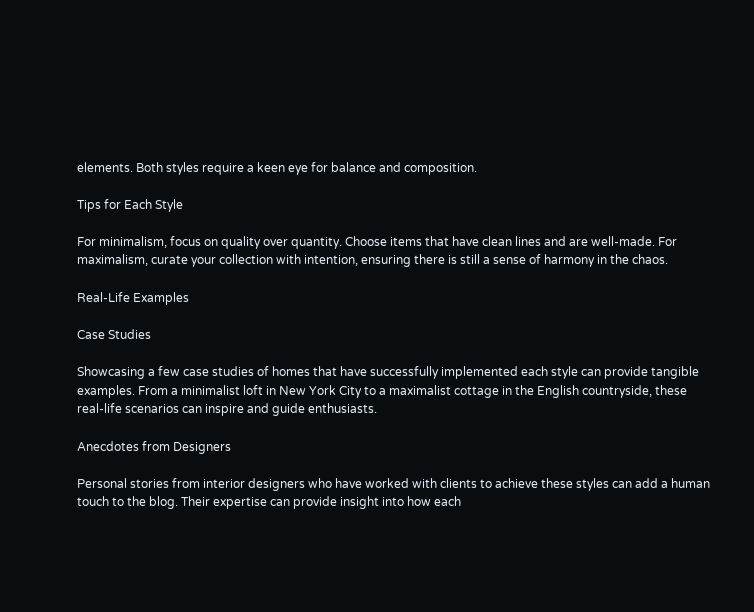elements. Both styles require a keen eye for balance and composition.

Tips for Each Style

For minimalism, focus on quality over quantity. Choose items that have clean lines and are well-made. For maximalism, curate your collection with intention, ensuring there is still a sense of harmony in the chaos.

Real-Life Examples

Case Studies

Showcasing a few case studies of homes that have successfully implemented each style can provide tangible examples. From a minimalist loft in New York City to a maximalist cottage in the English countryside, these real-life scenarios can inspire and guide enthusiasts.

Anecdotes from Designers

Personal stories from interior designers who have worked with clients to achieve these styles can add a human touch to the blog. Their expertise can provide insight into how each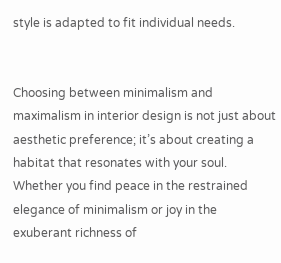style is adapted to fit individual needs.


Choosing between minimalism and maximalism in interior design is not just about aesthetic preference; it’s about creating a habitat that resonates with your soul. Whether you find peace in the restrained elegance of minimalism or joy in the exuberant richness of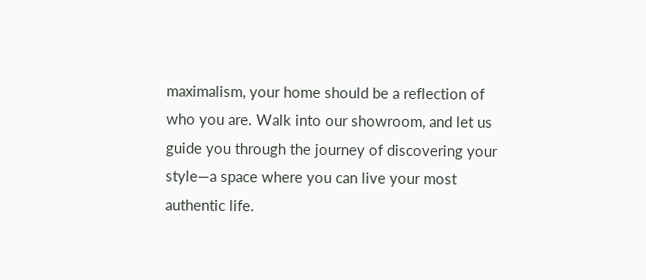maximalism, your home should be a reflection of who you are. Walk into our showroom, and let us guide you through the journey of discovering your style—a space where you can live your most authentic life.